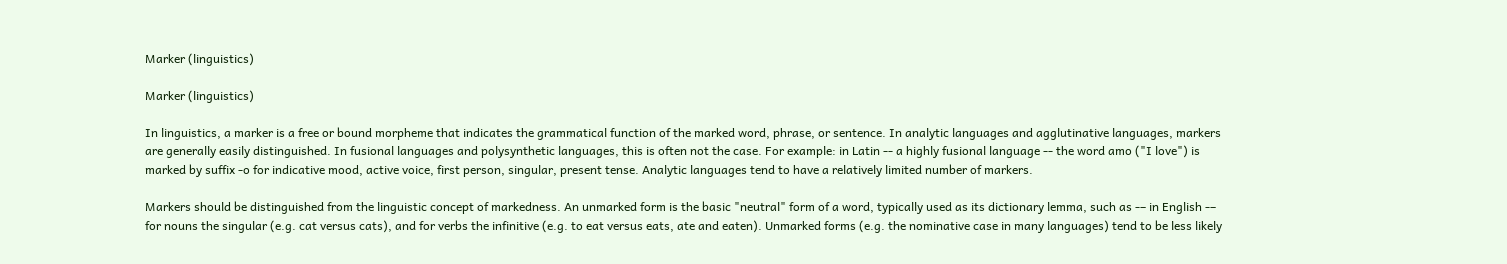Marker (linguistics)

Marker (linguistics)

In linguistics, a marker is a free or bound morpheme that indicates the grammatical function of the marked word, phrase, or sentence. In analytic languages and agglutinative languages, markers are generally easily distinguished. In fusional languages and polysynthetic languages, this is often not the case. For example: in Latin -- a highly fusional language -- the word amo ("I love") is marked by suffix -o for indicative mood, active voice, first person, singular, present tense. Analytic languages tend to have a relatively limited number of markers.

Markers should be distinguished from the linguistic concept of markedness. An unmarked form is the basic "neutral" form of a word, typically used as its dictionary lemma, such as -– in English -– for nouns the singular (e.g. cat versus cats), and for verbs the infinitive (e.g. to eat versus eats, ate and eaten). Unmarked forms (e.g. the nominative case in many languages) tend to be less likely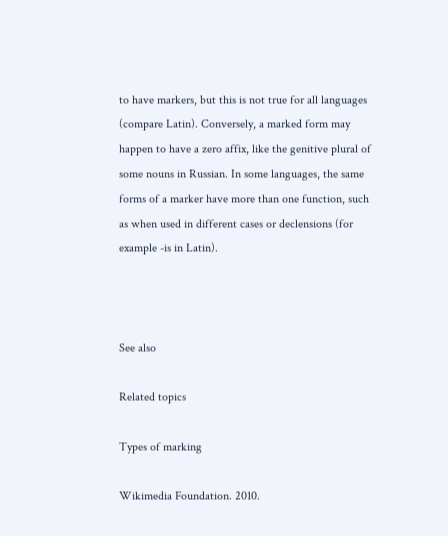to have markers, but this is not true for all languages (compare Latin). Conversely, a marked form may happen to have a zero affix, like the genitive plural of some nouns in Russian. In some languages, the same forms of a marker have more than one function, such as when used in different cases or declensions (for example -is in Latin).



See also

Related topics

Types of marking

Wikimedia Foundation. 2010.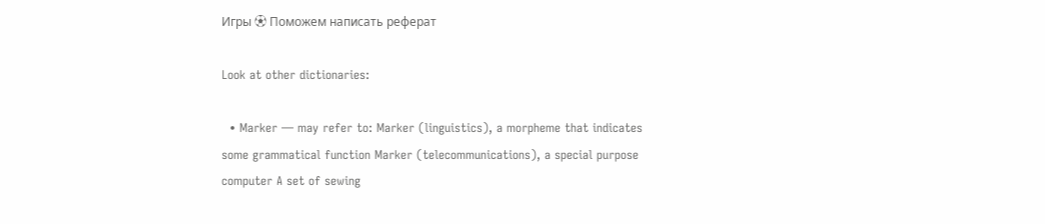Игры ⚽ Поможем написать реферат

Look at other dictionaries:

  • Marker — may refer to: Marker (linguistics), a morpheme that indicates some grammatical function Marker (telecommunications), a special purpose computer A set of sewing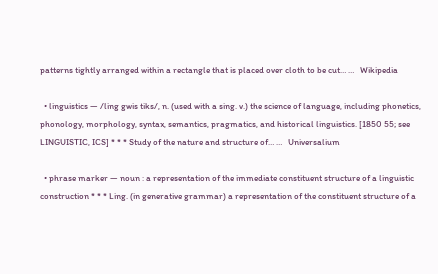patterns tightly arranged within a rectangle that is placed over cloth to be cut… …   Wikipedia

  • linguistics — /ling gwis tiks/, n. (used with a sing. v.) the science of language, including phonetics, phonology, morphology, syntax, semantics, pragmatics, and historical linguistics. [1850 55; see LINGUISTIC, ICS] * * * Study of the nature and structure of… …   Universalium

  • phrase marker — noun : a representation of the immediate constituent structure of a linguistic construction * * * Ling. (in generative grammar) a representation of the constituent structure of a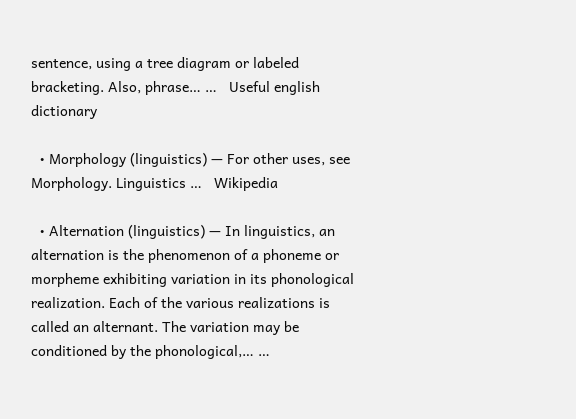sentence, using a tree diagram or labeled bracketing. Also, phrase… …   Useful english dictionary

  • Morphology (linguistics) — For other uses, see Morphology. Linguistics …   Wikipedia

  • Alternation (linguistics) — In linguistics, an alternation is the phenomenon of a phoneme or morpheme exhibiting variation in its phonological realization. Each of the various realizations is called an alternant. The variation may be conditioned by the phonological,… …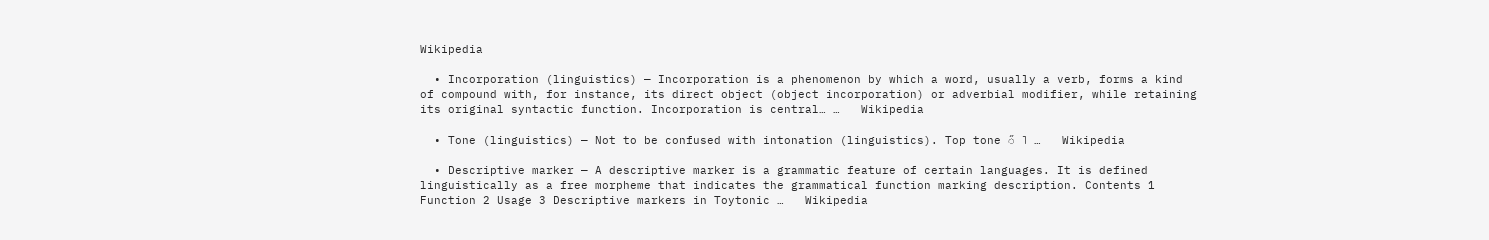Wikipedia

  • Incorporation (linguistics) — Incorporation is a phenomenon by which a word, usually a verb, forms a kind of compound with, for instance, its direct object (object incorporation) or adverbial modifier, while retaining its original syntactic function. Incorporation is central… …   Wikipedia

  • Tone (linguistics) — Not to be confused with intonation (linguistics). Top tone ◌̋ ˥ …   Wikipedia

  • Descriptive marker — A descriptive marker is a grammatic feature of certain languages. It is defined linguistically as a free morpheme that indicates the grammatical function marking description. Contents 1 Function 2 Usage 3 Descriptive markers in Toytonic …   Wikipedia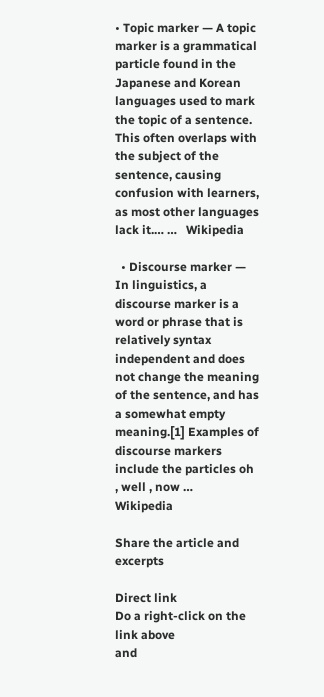• Topic marker — A topic marker is a grammatical particle found in the Japanese and Korean languages used to mark the topic of a sentence. This often overlaps with the subject of the sentence, causing confusion with learners, as most other languages lack it.… …   Wikipedia

  • Discourse marker — In linguistics, a discourse marker is a word or phrase that is relatively syntax independent and does not change the meaning of the sentence, and has a somewhat empty meaning.[1] Examples of discourse markers include the particles oh , well , now …   Wikipedia

Share the article and excerpts

Direct link
Do a right-click on the link above
and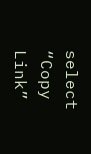select “Copy Link”